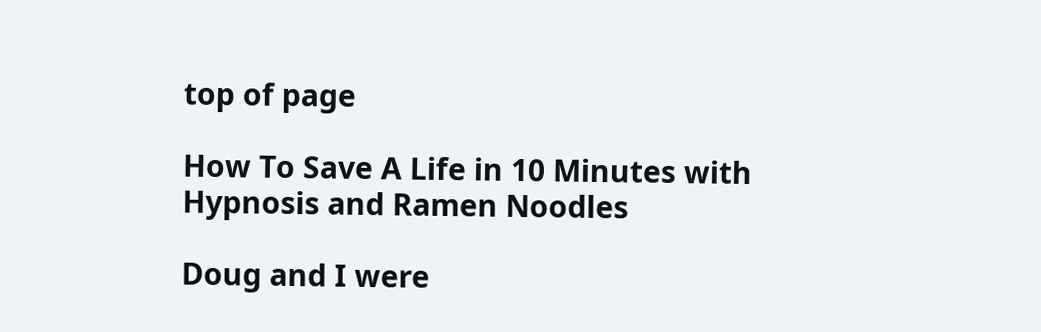top of page

How To Save A Life in 10 Minutes with Hypnosis and Ramen Noodles

Doug and I were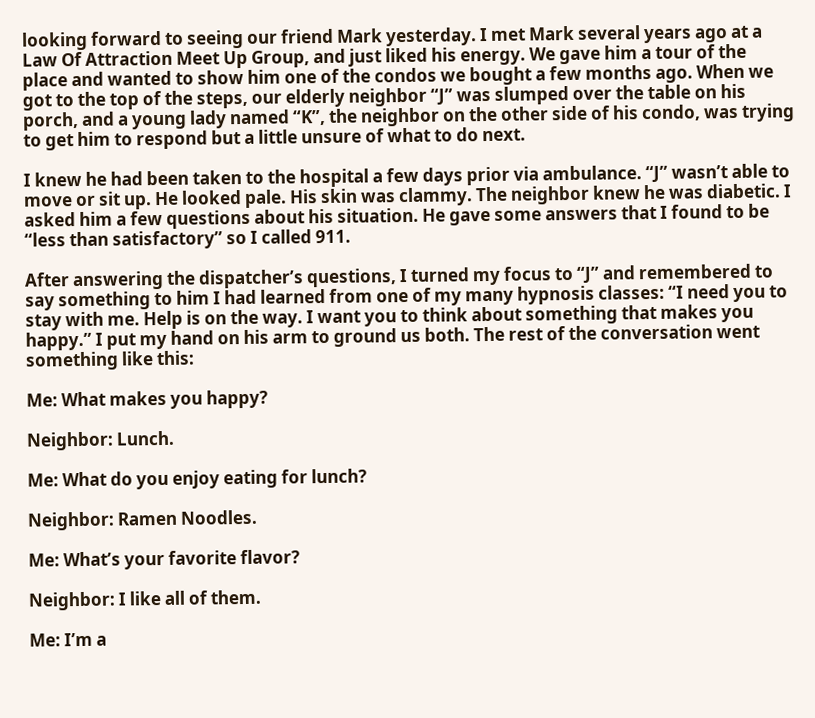looking forward to seeing our friend Mark yesterday. I met Mark several years ago at a Law Of Attraction Meet Up Group, and just liked his energy. We gave him a tour of the place and wanted to show him one of the condos we bought a few months ago. When we got to the top of the steps, our elderly neighbor “J” was slumped over the table on his porch, and a young lady named “K”, the neighbor on the other side of his condo, was trying to get him to respond but a little unsure of what to do next.

I knew he had been taken to the hospital a few days prior via ambulance. “J” wasn’t able to move or sit up. He looked pale. His skin was clammy. The neighbor knew he was diabetic. I asked him a few questions about his situation. He gave some answers that I found to be “less than satisfactory” so I called 911.

After answering the dispatcher’s questions, I turned my focus to “J” and remembered to say something to him I had learned from one of my many hypnosis classes: “I need you to stay with me. Help is on the way. I want you to think about something that makes you happy.” I put my hand on his arm to ground us both. The rest of the conversation went something like this:

Me: What makes you happy?

Neighbor: Lunch.

Me: What do you enjoy eating for lunch?

Neighbor: Ramen Noodles.

Me: What’s your favorite flavor?

Neighbor: I like all of them.

Me: I’m a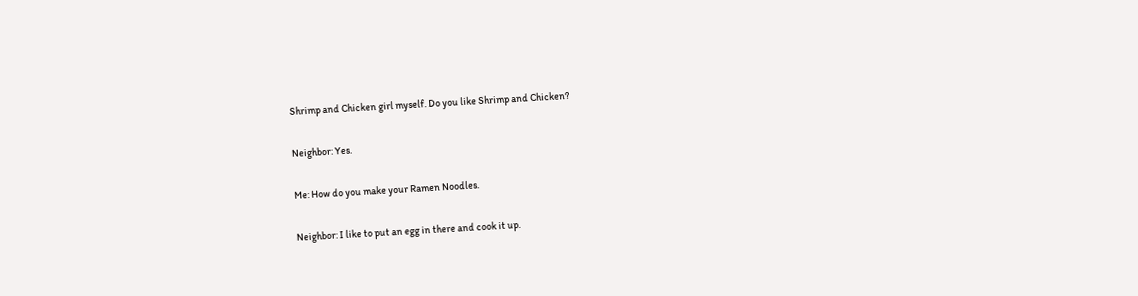Shrimp and Chicken girl myself. Do you like Shrimp and Chicken?

Neighbor: Yes.

Me: How do you make your Ramen Noodles.

Neighbor: I like to put an egg in there and cook it up.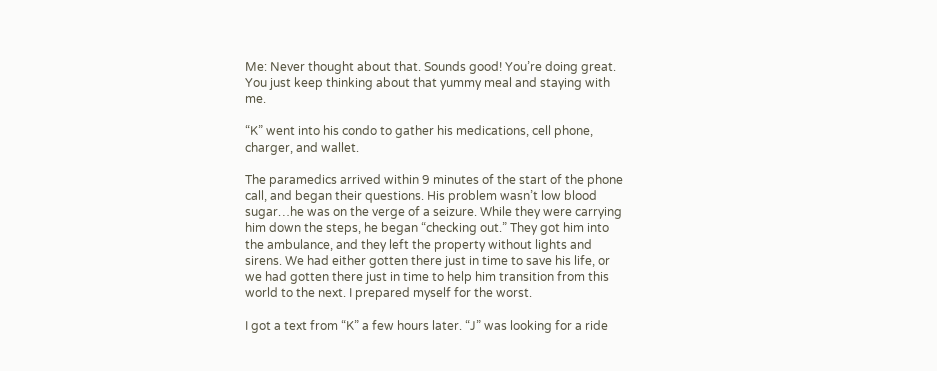Me: Never thought about that. Sounds good! You’re doing great. You just keep thinking about that yummy meal and staying with me.

“K” went into his condo to gather his medications, cell phone, charger, and wallet.

The paramedics arrived within 9 minutes of the start of the phone call, and began their questions. His problem wasn’t low blood sugar…he was on the verge of a seizure. While they were carrying him down the steps, he began “checking out.” They got him into the ambulance, and they left the property without lights and sirens. We had either gotten there just in time to save his life, or we had gotten there just in time to help him transition from this world to the next. I prepared myself for the worst.

I got a text from “K” a few hours later. “J” was looking for a ride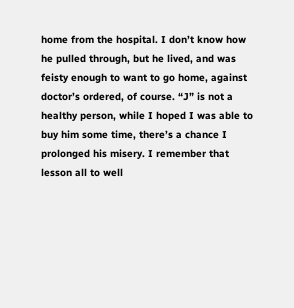home from the hospital. I don’t know how he pulled through, but he lived, and was feisty enough to want to go home, against doctor’s ordered, of course. “J” is not a healthy person, while I hoped I was able to buy him some time, there’s a chance I prolonged his misery. I remember that lesson all to well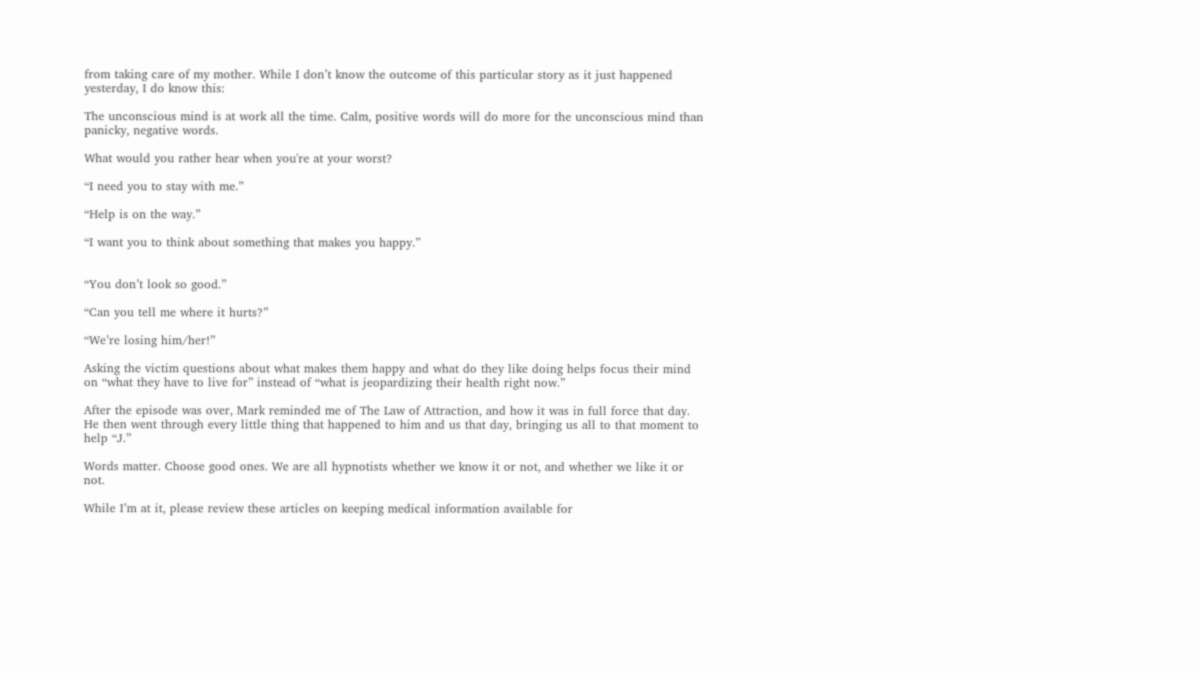from taking care of my mother. While I don’t know the outcome of this particular story as it just happened yesterday, I do know this:

The unconscious mind is at work all the time. Calm, positive words will do more for the unconscious mind than panicky, negative words.

What would you rather hear when you're at your worst?

“I need you to stay with me.”

“Help is on the way.”

“I want you to think about something that makes you happy.”


“You don’t look so good.”

“Can you tell me where it hurts?”

“We’re losing him/her!”

Asking the victim questions about what makes them happy and what do they like doing helps focus their mind on “what they have to live for” instead of “what is jeopardizing their health right now.”

After the episode was over, Mark reminded me of The Law of Attraction, and how it was in full force that day. He then went through every little thing that happened to him and us that day, bringing us all to that moment to help “J.”

Words matter. Choose good ones. We are all hypnotists whether we know it or not, and whether we like it or not.

While I’m at it, please review these articles on keeping medical information available for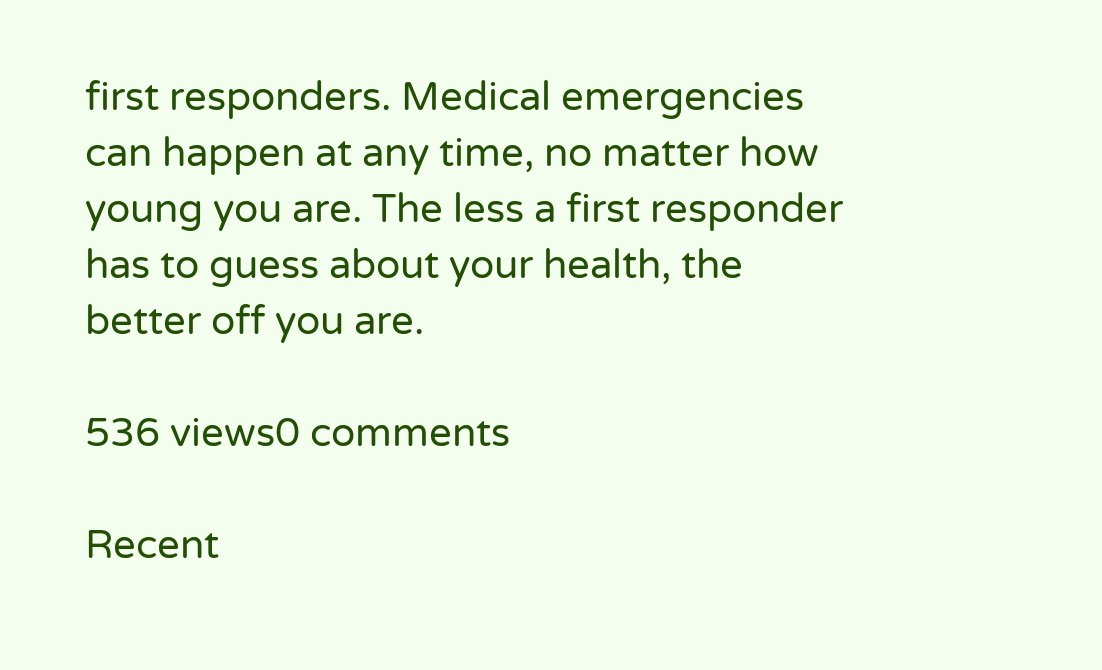first responders. Medical emergencies can happen at any time, no matter how young you are. The less a first responder has to guess about your health, the better off you are.

536 views0 comments

Recent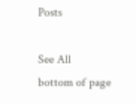Posts

See All
bottom of page